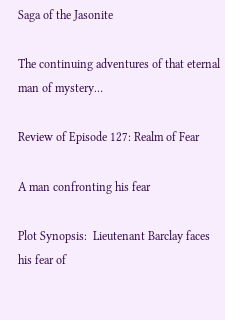Saga of the Jasonite

The continuing adventures of that eternal man of mystery…

Review of Episode 127: Realm of Fear

A man confronting his fear

Plot Synopsis:  Lieutenant Barclay faces his fear of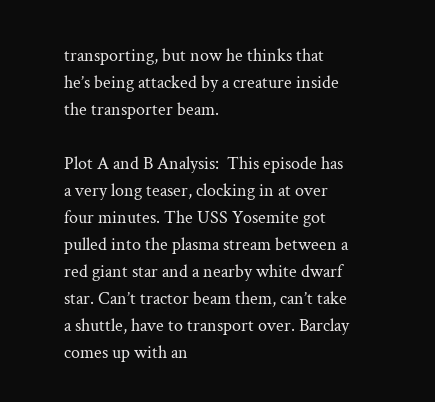transporting, but now he thinks that he’s being attacked by a creature inside the transporter beam.

Plot A and B Analysis:  This episode has a very long teaser, clocking in at over four minutes. The USS Yosemite got pulled into the plasma stream between a red giant star and a nearby white dwarf star. Can’t tractor beam them, can’t take a shuttle, have to transport over. Barclay comes up with an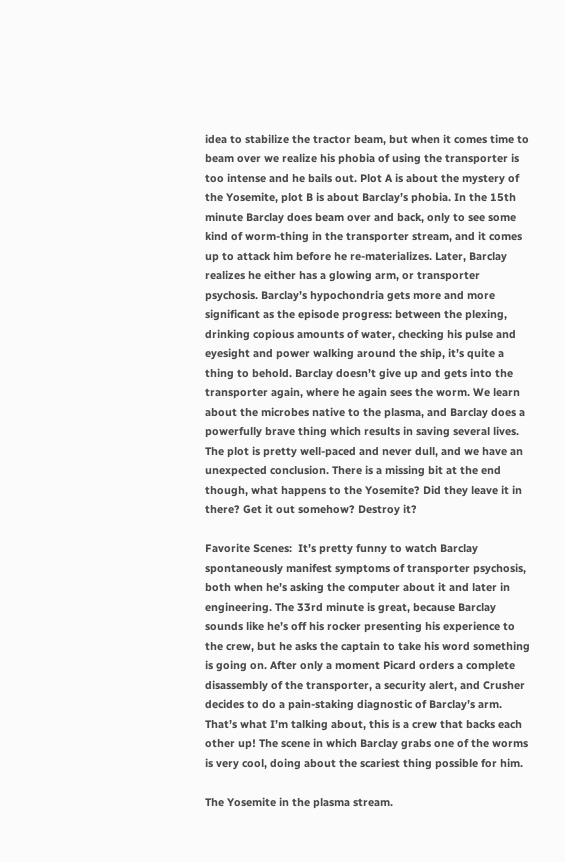idea to stabilize the tractor beam, but when it comes time to beam over we realize his phobia of using the transporter is too intense and he bails out. Plot A is about the mystery of the Yosemite, plot B is about Barclay’s phobia. In the 15th minute Barclay does beam over and back, only to see some kind of worm-thing in the transporter stream, and it comes up to attack him before he re-materializes. Later, Barclay realizes he either has a glowing arm, or transporter psychosis. Barclay’s hypochondria gets more and more significant as the episode progress: between the plexing, drinking copious amounts of water, checking his pulse and eyesight and power walking around the ship, it’s quite a thing to behold. Barclay doesn’t give up and gets into the transporter again, where he again sees the worm. We learn about the microbes native to the plasma, and Barclay does a powerfully brave thing which results in saving several lives. The plot is pretty well-paced and never dull, and we have an unexpected conclusion. There is a missing bit at the end though, what happens to the Yosemite? Did they leave it in there? Get it out somehow? Destroy it?

Favorite Scenes:  It’s pretty funny to watch Barclay spontaneously manifest symptoms of transporter psychosis, both when he’s asking the computer about it and later in engineering. The 33rd minute is great, because Barclay sounds like he’s off his rocker presenting his experience to the crew, but he asks the captain to take his word something is going on. After only a moment Picard orders a complete disassembly of the transporter, a security alert, and Crusher decides to do a pain-staking diagnostic of Barclay’s arm. That’s what I’m talking about, this is a crew that backs each other up! The scene in which Barclay grabs one of the worms is very cool, doing about the scariest thing possible for him.

The Yosemite in the plasma stream.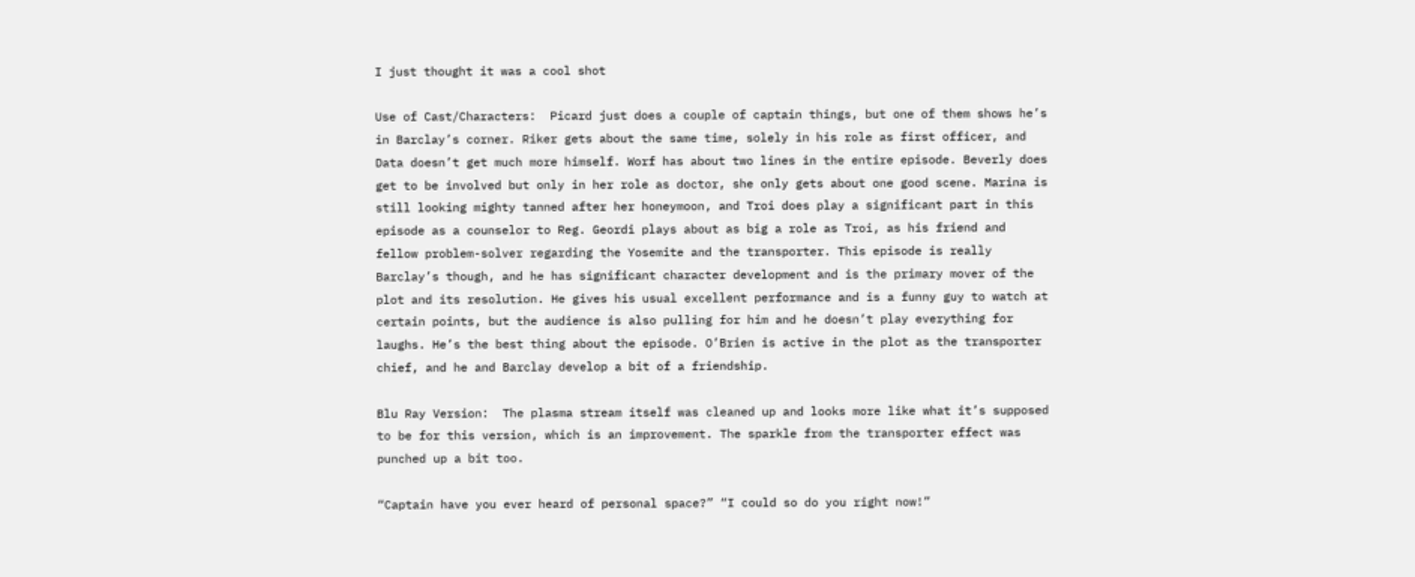I just thought it was a cool shot

Use of Cast/Characters:  Picard just does a couple of captain things, but one of them shows he’s in Barclay’s corner. Riker gets about the same time, solely in his role as first officer, and Data doesn’t get much more himself. Worf has about two lines in the entire episode. Beverly does get to be involved but only in her role as doctor, she only gets about one good scene. Marina is still looking mighty tanned after her honeymoon, and Troi does play a significant part in this episode as a counselor to Reg. Geordi plays about as big a role as Troi, as his friend and fellow problem-solver regarding the Yosemite and the transporter. This episode is really Barclay’s though, and he has significant character development and is the primary mover of the plot and its resolution. He gives his usual excellent performance and is a funny guy to watch at certain points, but the audience is also pulling for him and he doesn’t play everything for laughs. He’s the best thing about the episode. O’Brien is active in the plot as the transporter chief, and he and Barclay develop a bit of a friendship.

Blu Ray Version:  The plasma stream itself was cleaned up and looks more like what it’s supposed to be for this version, which is an improvement. The sparkle from the transporter effect was punched up a bit too.

“Captain have you ever heard of personal space?” “I could so do you right now!”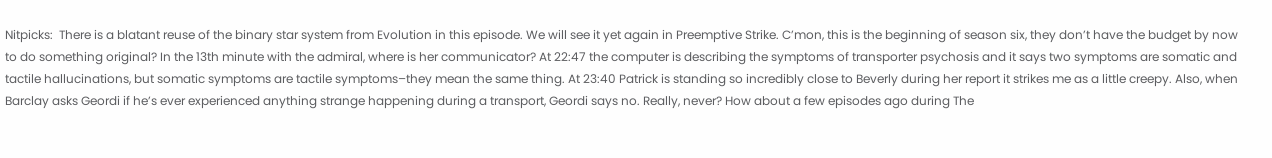Nitpicks:  There is a blatant reuse of the binary star system from Evolution in this episode. We will see it yet again in Preemptive Strike. C’mon, this is the beginning of season six, they don’t have the budget by now to do something original? In the 13th minute with the admiral, where is her communicator? At 22:47 the computer is describing the symptoms of transporter psychosis and it says two symptoms are somatic and tactile hallucinations, but somatic symptoms are tactile symptoms–they mean the same thing. At 23:40 Patrick is standing so incredibly close to Beverly during her report it strikes me as a little creepy. Also, when Barclay asks Geordi if he’s ever experienced anything strange happening during a transport, Geordi says no. Really, never? How about a few episodes ago during The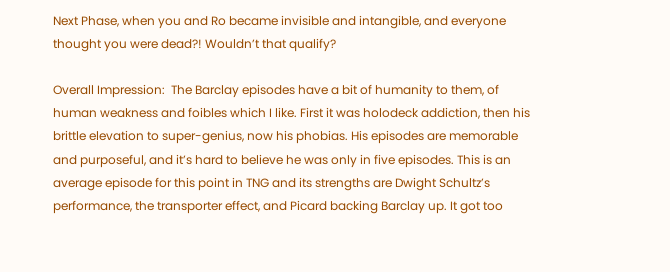Next Phase, when you and Ro became invisible and intangible, and everyone thought you were dead?! Wouldn’t that qualify?

Overall Impression:  The Barclay episodes have a bit of humanity to them, of human weakness and foibles which I like. First it was holodeck addiction, then his brittle elevation to super-genius, now his phobias. His episodes are memorable and purposeful, and it’s hard to believe he was only in five episodes. This is an average episode for this point in TNG and its strengths are Dwight Schultz’s performance, the transporter effect, and Picard backing Barclay up. It got too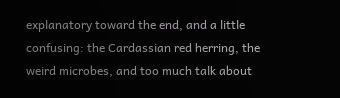explanatory toward the end, and a little confusing: the Cardassian red herring, the weird microbes, and too much talk about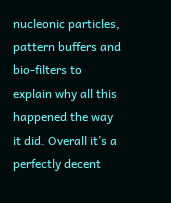nucleonic particles, pattern buffers and bio-filters to explain why all this happened the way it did. Overall it’s a perfectly decent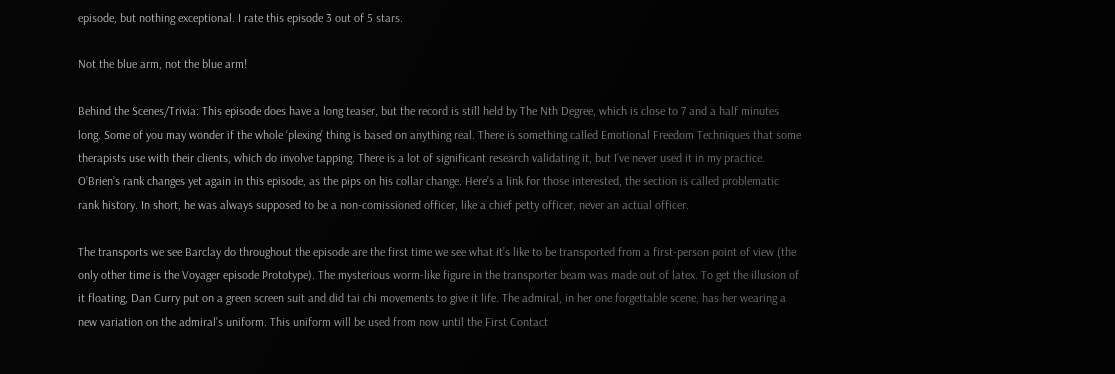episode, but nothing exceptional. I rate this episode 3 out of 5 stars.

Not the blue arm, not the blue arm!

Behind the Scenes/Trivia: This episode does have a long teaser, but the record is still held by The Nth Degree, which is close to 7 and a half minutes long. Some of you may wonder if the whole ‘plexing’ thing is based on anything real. There is something called Emotional Freedom Techniques that some therapists use with their clients, which do involve tapping. There is a lot of significant research validating it, but I’ve never used it in my practice. O’Brien’s rank changes yet again in this episode, as the pips on his collar change. Here’s a link for those interested, the section is called problematic rank history. In short, he was always supposed to be a non-comissioned officer, like a chief petty officer, never an actual officer.

The transports we see Barclay do throughout the episode are the first time we see what it’s like to be transported from a first-person point of view (the only other time is the Voyager episode Prototype). The mysterious worm-like figure in the transporter beam was made out of latex. To get the illusion of it floating, Dan Curry put on a green screen suit and did tai chi movements to give it life. The admiral, in her one forgettable scene, has her wearing a new variation on the admiral’s uniform. This uniform will be used from now until the First Contact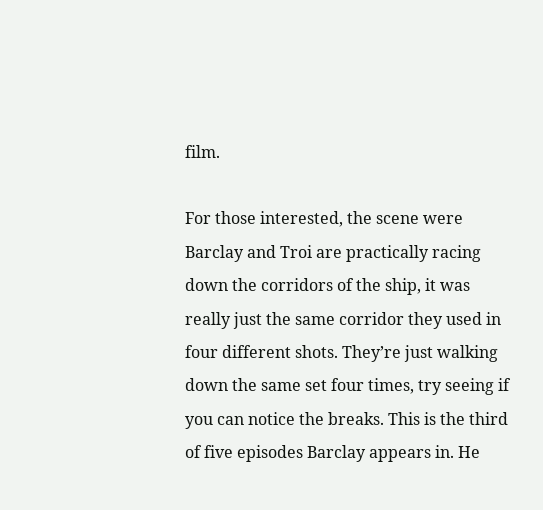film.

For those interested, the scene were Barclay and Troi are practically racing down the corridors of the ship, it was really just the same corridor they used in four different shots. They’re just walking down the same set four times, try seeing if you can notice the breaks. This is the third of five episodes Barclay appears in. He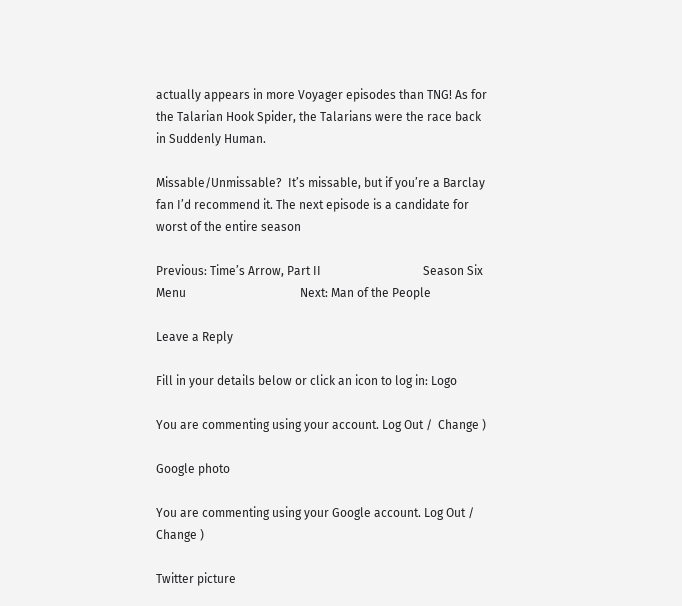actually appears in more Voyager episodes than TNG! As for the Talarian Hook Spider, the Talarians were the race back in Suddenly Human.

Missable/Unmissable?  It’s missable, but if you’re a Barclay fan I’d recommend it. The next episode is a candidate for worst of the entire season

Previous: Time’s Arrow, Part II                                  Season Six Menu                                      Next: Man of the People

Leave a Reply

Fill in your details below or click an icon to log in: Logo

You are commenting using your account. Log Out /  Change )

Google photo

You are commenting using your Google account. Log Out /  Change )

Twitter picture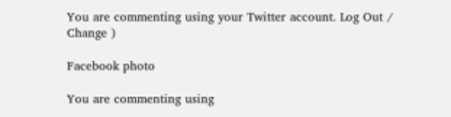You are commenting using your Twitter account. Log Out /  Change )

Facebook photo

You are commenting using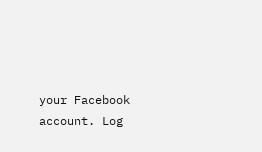your Facebook account. Log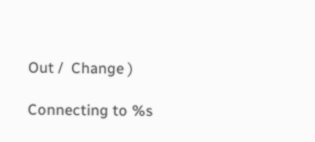Out /  Change )

Connecting to %s